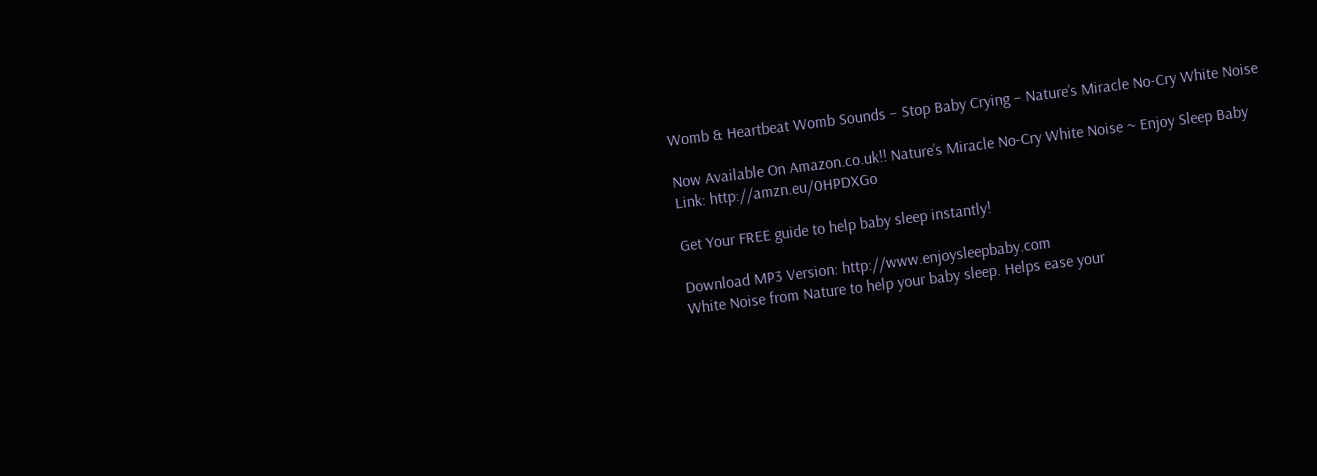Womb & Heartbeat Womb Sounds – Stop Baby Crying – Nature’s Miracle No-Cry White Noise

Now Available On Amazon.co.uk!! Nature’s Miracle No-Cry White Noise ~ Enjoy Sleep Baby
Link: http://amzn.eu/0HPDXGo

Get Your FREE guide to help baby sleep instantly!

Download MP3 Version: http://www.enjoysleepbaby.com
White Noise from Nature to help your baby sleep. Helps ease your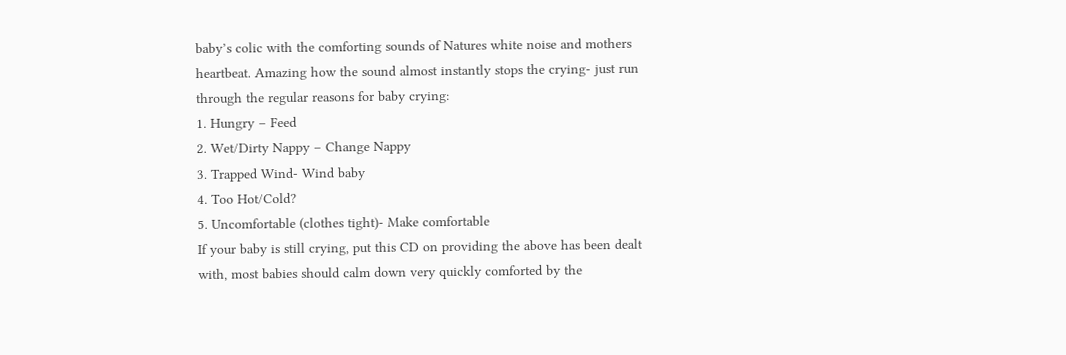baby’s colic with the comforting sounds of Natures white noise and mothers heartbeat. Amazing how the sound almost instantly stops the crying- just run through the regular reasons for baby crying:
1. Hungry – Feed
2. Wet/Dirty Nappy – Change Nappy
3. Trapped Wind- Wind baby
4. Too Hot/Cold?
5. Uncomfortable (clothes tight)- Make comfortable
If your baby is still crying, put this CD on providing the above has been dealt with, most babies should calm down very quickly comforted by the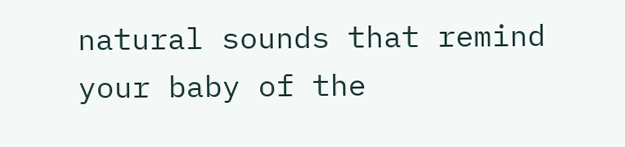natural sounds that remind your baby of the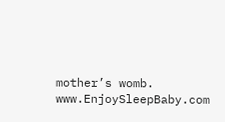mother’s womb. www.EnjoySleepBaby.com